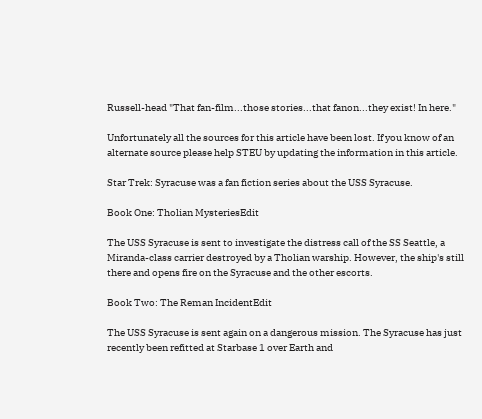Russell-head "That fan-film...those stories...that fanon...they exist! In here."

Unfortunately all the sources for this article have been lost. If you know of an alternate source please help STEU by updating the information in this article.

Star Trek: Syracuse was a fan fiction series about the USS Syracuse.

Book One: Tholian MysteriesEdit

The USS Syracuse is sent to investigate the distress call of the SS Seattle, a Miranda-class carrier destroyed by a Tholian warship. However, the ship's still there and opens fire on the Syracuse and the other escorts.

Book Two: The Reman IncidentEdit

The USS Syracuse is sent again on a dangerous mission. The Syracuse has just recently been refitted at Starbase 1 over Earth and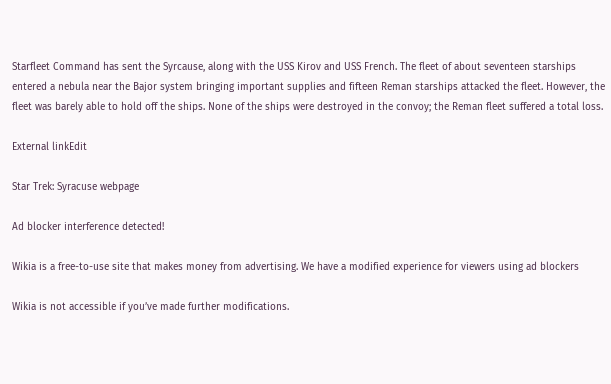Starfleet Command has sent the Syrcause, along with the USS Kirov and USS French. The fleet of about seventeen starships entered a nebula near the Bajor system bringing important supplies and fifteen Reman starships attacked the fleet. However, the fleet was barely able to hold off the ships. None of the ships were destroyed in the convoy; the Reman fleet suffered a total loss.

External linkEdit

Star Trek: Syracuse webpage

Ad blocker interference detected!

Wikia is a free-to-use site that makes money from advertising. We have a modified experience for viewers using ad blockers

Wikia is not accessible if you’ve made further modifications.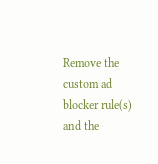Remove the custom ad blocker rule(s) and the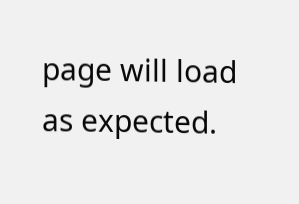page will load as expected.